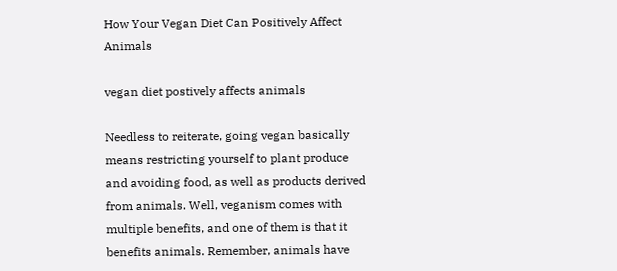How Your Vegan Diet Can Positively Affect Animals

vegan diet postively affects animals

Needless to reiterate, going vegan basically means restricting yourself to plant produce and avoiding food, as well as products derived from animals. Well, veganism comes with multiple benefits, and one of them is that it benefits animals. Remember, animals have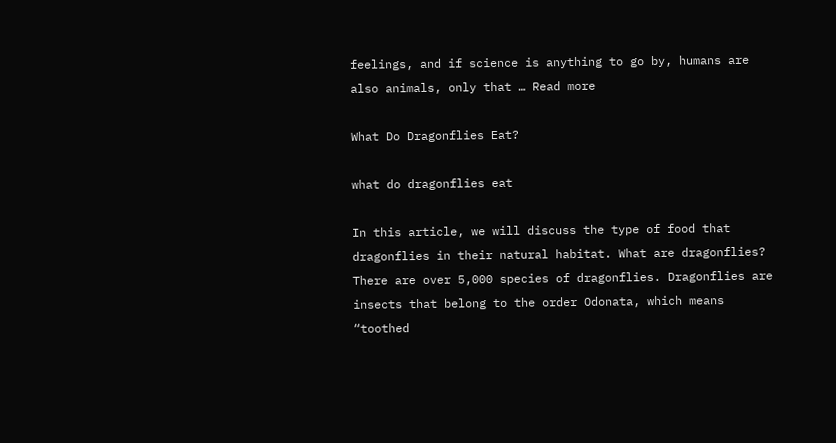feelings, and if science is anything to go by, humans are also animals, only that … Read more

What Do Dragonflies Eat?

what do dragonflies eat

In this article, we will discuss the type of food that dragonflies in their natural habitat. What are dragonflies? There are over 5,000 species of dragonflies. Dragonflies are insects that belong to the order Odonata, which means “toothed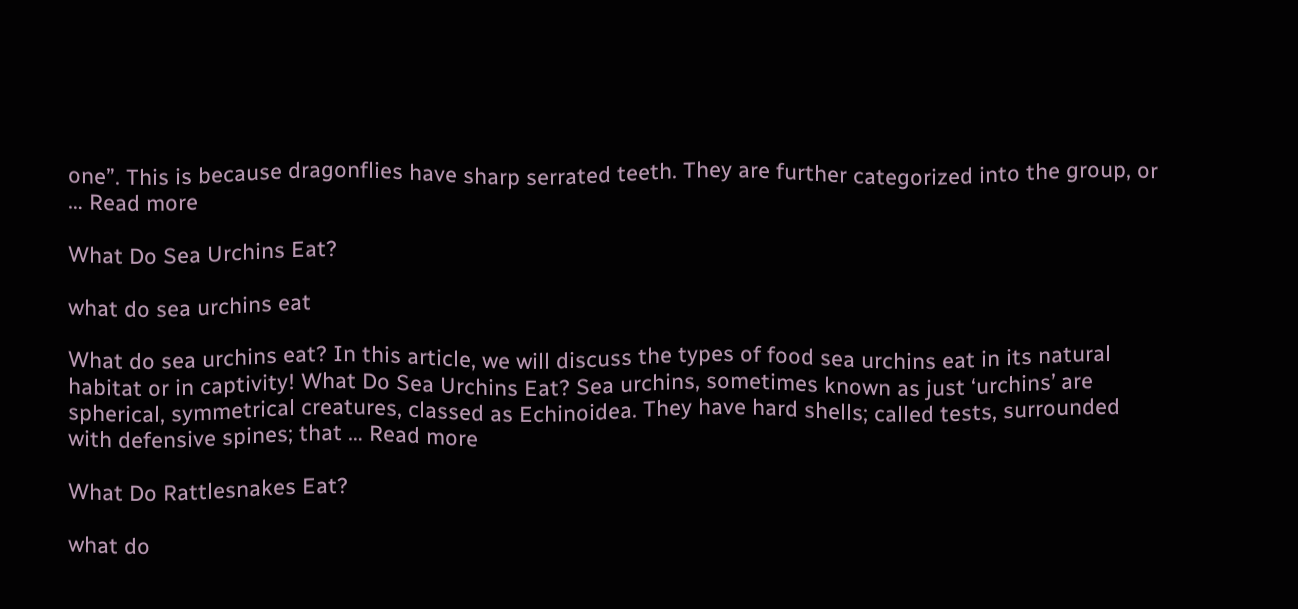one”. This is because dragonflies have sharp serrated teeth. They are further categorized into the group, or … Read more

What Do Sea Urchins Eat?

what do sea urchins eat

What do sea urchins eat? In this article, we will discuss the types of food sea urchins eat in its natural habitat or in captivity! What Do Sea Urchins Eat? Sea urchins, sometimes known as just ‘urchins’ are spherical, symmetrical creatures, classed as Echinoidea. They have hard shells; called tests, surrounded with defensive spines; that … Read more

What Do Rattlesnakes Eat?

what do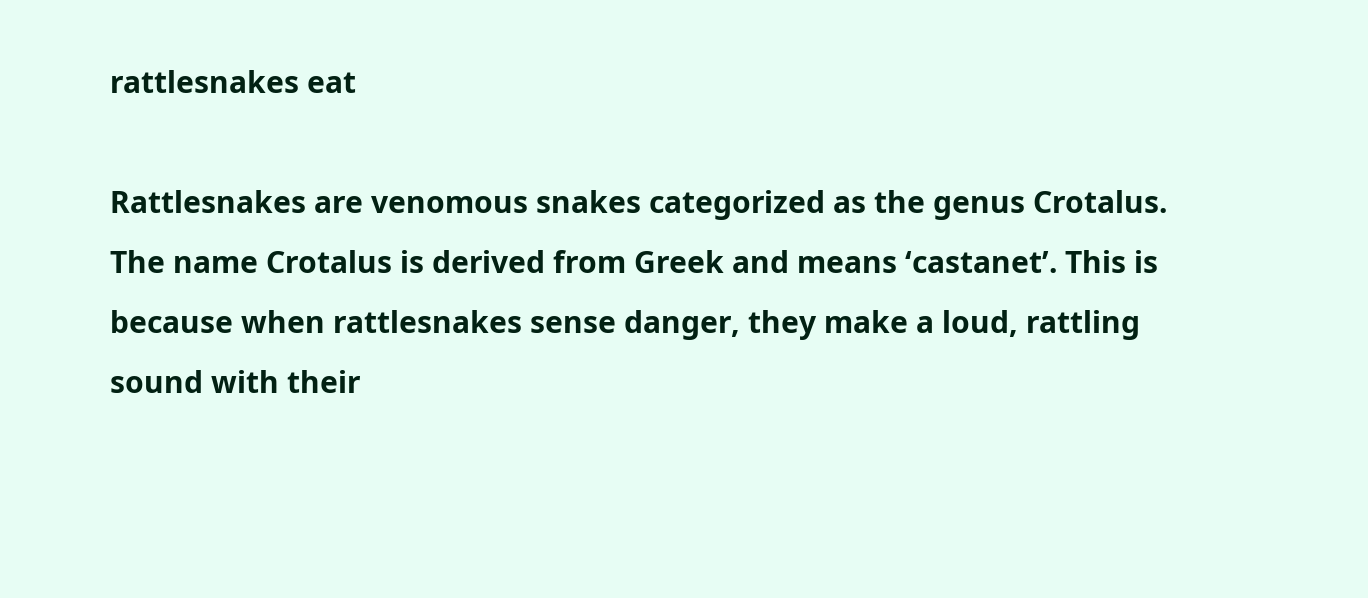rattlesnakes eat

Rattlesnakes are venomous snakes categorized as the genus Crotalus. The name Crotalus is derived from Greek and means ‘castanet’. This is because when rattlesnakes sense danger, they make a loud, rattling sound with their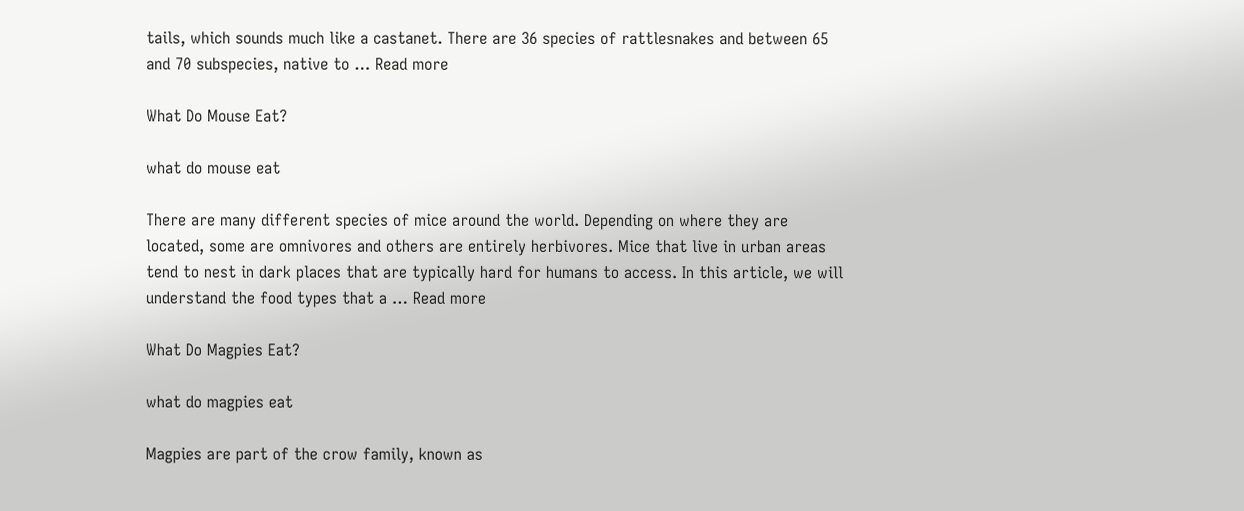tails, which sounds much like a castanet. There are 36 species of rattlesnakes and between 65 and 70 subspecies, native to … Read more

What Do Mouse Eat?

what do mouse eat

There are many different species of mice around the world. Depending on where they are located, some are omnivores and others are entirely herbivores. Mice that live in urban areas tend to nest in dark places that are typically hard for humans to access. In this article, we will understand the food types that a … Read more

What Do Magpies Eat?

what do magpies eat

Magpies are part of the crow family, known as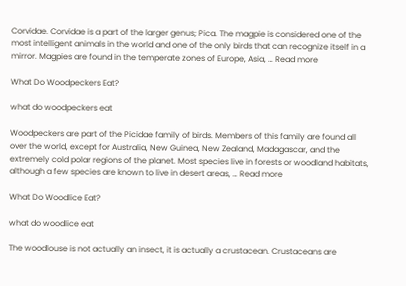Corvidae. Corvidae is a part of the larger genus; Pica. The magpie is considered one of the most intelligent animals in the world and one of the only birds that can recognize itself in a mirror. Magpies are found in the temperate zones of Europe, Asia, … Read more

What Do Woodpeckers Eat?

what do woodpeckers eat

Woodpeckers are part of the Picidae family of birds. Members of this family are found all over the world, except for Australia, New Guinea, New Zealand, Madagascar, and the extremely cold polar regions of the planet. Most species live in forests or woodland habitats, although a few species are known to live in desert areas, … Read more

What Do Woodlice Eat?

what do woodlice eat

The woodlouse is not actually an insect, it is actually a crustacean. Crustaceans are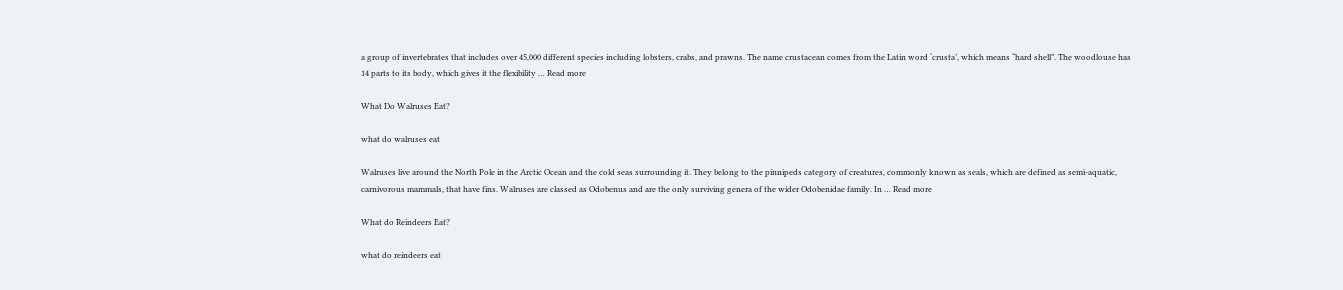a group of invertebrates that includes over 45,000 different species including lobsters, crabs, and prawns. The name crustacean comes from the Latin word ‘crusta’, which means “hard shell”. The woodlouse has 14 parts to its body, which gives it the flexibility … Read more

What Do Walruses Eat?

what do walruses eat

Walruses live around the North Pole in the Arctic Ocean and the cold seas surrounding it. They belong to the pinnipeds category of creatures, commonly known as seals, which are defined as semi-aquatic, carnivorous mammals, that have fins. Walruses are classed as Odobenus and are the only surviving genera of the wider Odobenidae family. In … Read more

What do Reindeers Eat?

what do reindeers eat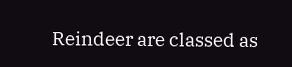Reindeer are classed as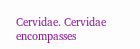Cervidae. Cervidae encompasses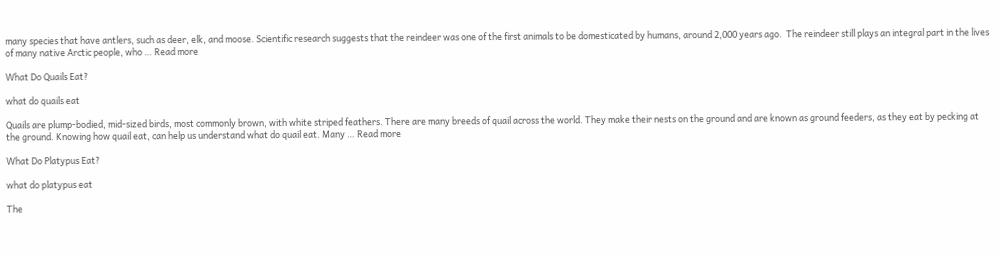many species that have antlers, such as deer, elk, and moose. Scientific research suggests that the reindeer was one of the first animals to be domesticated by humans, around 2,000 years ago.  The reindeer still plays an integral part in the lives of many native Arctic people, who … Read more

What Do Quails Eat?

what do quails eat

Quails are plump-bodied, mid-sized birds, most commonly brown, with white striped feathers. There are many breeds of quail across the world. They make their nests on the ground and are known as ground feeders, as they eat by pecking at the ground. Knowing how quail eat, can help us understand what do quail eat. Many … Read more

What Do Platypus Eat?

what do platypus eat

The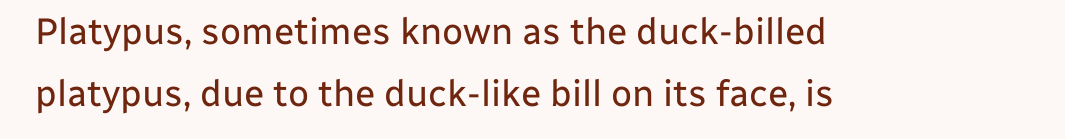Platypus, sometimes known as the duck-billed platypus, due to the duck-like bill on its face, is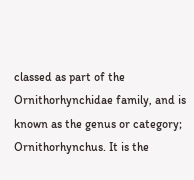classed as part of the Ornithorhynchidae family, and is known as the genus or category; Ornithorhynchus. It is the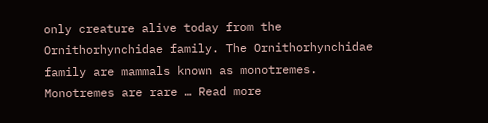only creature alive today from the Ornithorhynchidae family. The Ornithorhynchidae family are mammals known as monotremes. Monotremes are rare … Read more